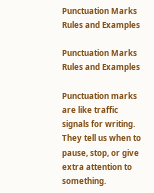Punctuation Marks Rules and Examples

Punctuation Marks Rules and Examples

Punctuation marks are like traffic signals for writing. They tell us when to pause, stop, or give extra attention to something.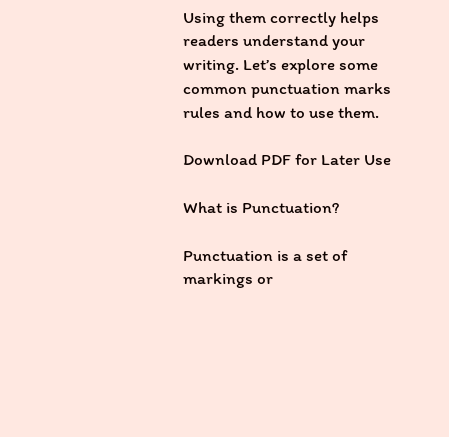Using them correctly helps readers understand your writing. Let’s explore some common punctuation marks rules and how to use them.

Download PDF for Later Use

What is Punctuation?

Punctuation is a set of markings or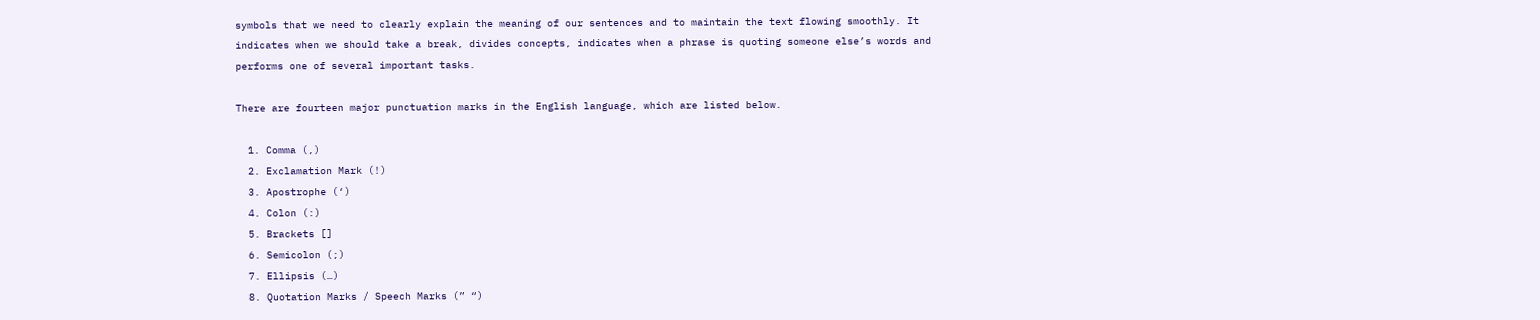symbols that we need to clearly explain the meaning of our sentences and to maintain the text flowing smoothly. It indicates when we should take a break, divides concepts, indicates when a phrase is quoting someone else’s words and performs one of several important tasks.

There are fourteen major punctuation marks in the English language, which are listed below.

  1. Comma (,)
  2. Exclamation Mark (!)
  3. Apostrophe (‘)
  4. Colon (:)
  5. Brackets []
  6. Semicolon (;)
  7. Ellipsis (…)
  8. Quotation Marks / Speech Marks (” “)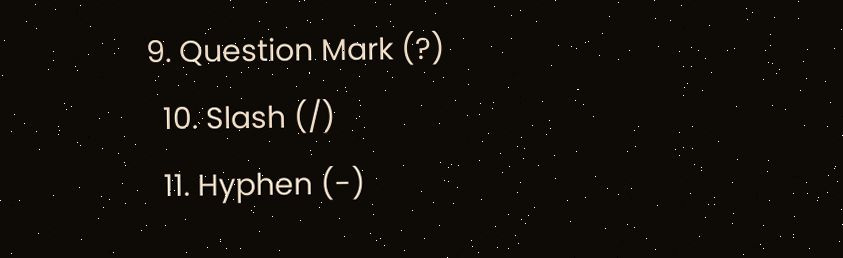9. Question Mark (?)
  10. Slash (/)
  11. Hyphen (-)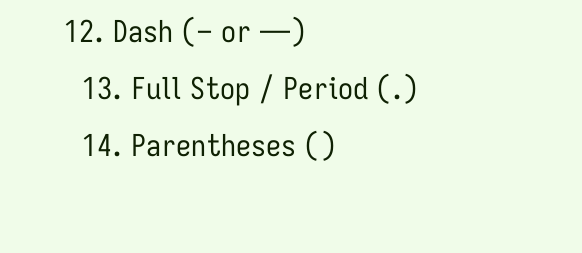12. Dash (– or —)
  13. Full Stop / Period (.)
  14. Parentheses ()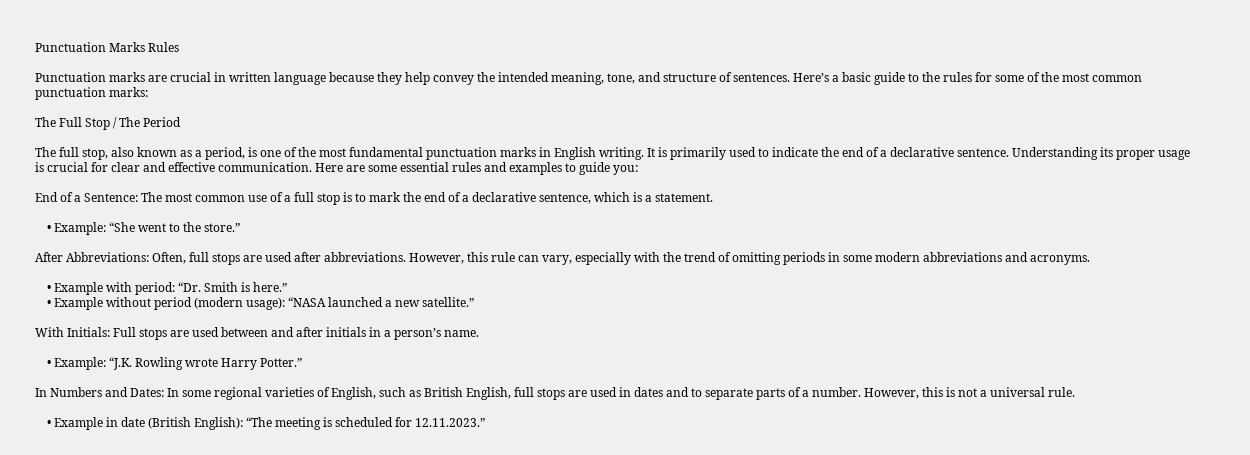Punctuation Marks Rules

Punctuation marks are crucial in written language because they help convey the intended meaning, tone, and structure of sentences. Here’s a basic guide to the rules for some of the most common punctuation marks:

The Full Stop / The Period

The full stop, also known as a period, is one of the most fundamental punctuation marks in English writing. It is primarily used to indicate the end of a declarative sentence. Understanding its proper usage is crucial for clear and effective communication. Here are some essential rules and examples to guide you:

End of a Sentence: The most common use of a full stop is to mark the end of a declarative sentence, which is a statement.

    • Example: “She went to the store.”

After Abbreviations: Often, full stops are used after abbreviations. However, this rule can vary, especially with the trend of omitting periods in some modern abbreviations and acronyms.

    • Example with period: “Dr. Smith is here.”
    • Example without period (modern usage): “NASA launched a new satellite.”

With Initials: Full stops are used between and after initials in a person’s name.

    • Example: “J.K. Rowling wrote Harry Potter.”

In Numbers and Dates: In some regional varieties of English, such as British English, full stops are used in dates and to separate parts of a number. However, this is not a universal rule.

    • Example in date (British English): “The meeting is scheduled for 12.11.2023.”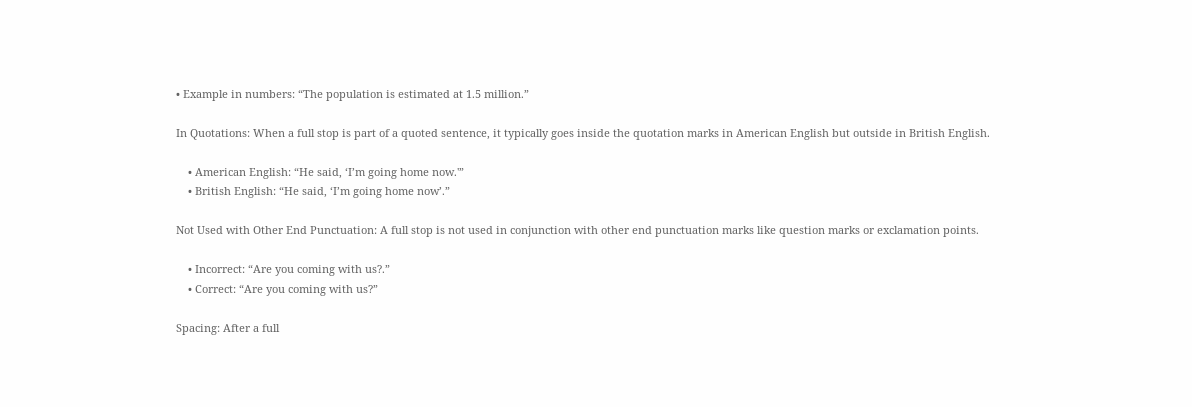• Example in numbers: “The population is estimated at 1.5 million.”

In Quotations: When a full stop is part of a quoted sentence, it typically goes inside the quotation marks in American English but outside in British English.

    • American English: “He said, ‘I’m going home now.'”
    • British English: “He said, ‘I’m going home now’.”

Not Used with Other End Punctuation: A full stop is not used in conjunction with other end punctuation marks like question marks or exclamation points.

    • Incorrect: “Are you coming with us?.”
    • Correct: “Are you coming with us?”

Spacing: After a full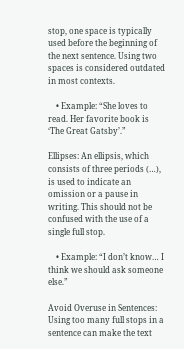stop, one space is typically used before the beginning of the next sentence. Using two spaces is considered outdated in most contexts.

    • Example: “She loves to read. Her favorite book is ‘The Great Gatsby’.”

Ellipses: An ellipsis, which consists of three periods (…), is used to indicate an omission or a pause in writing. This should not be confused with the use of a single full stop.

    • Example: “I don’t know… I think we should ask someone else.”

Avoid Overuse in Sentences: Using too many full stops in a sentence can make the text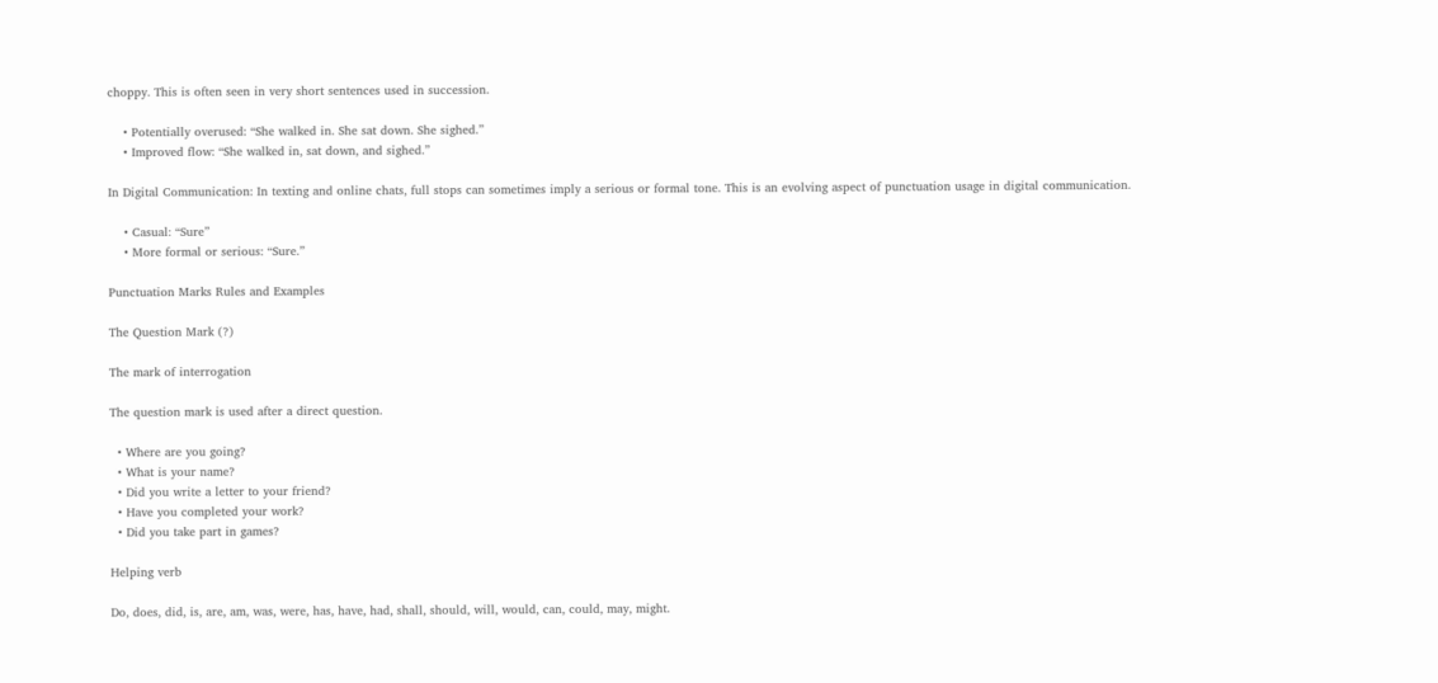choppy. This is often seen in very short sentences used in succession.

    • Potentially overused: “She walked in. She sat down. She sighed.”
    • Improved flow: “She walked in, sat down, and sighed.”

In Digital Communication: In texting and online chats, full stops can sometimes imply a serious or formal tone. This is an evolving aspect of punctuation usage in digital communication.

    • Casual: “Sure”
    • More formal or serious: “Sure.”

Punctuation Marks Rules and Examples

The Question Mark (?)

The mark of interrogation

The question mark is used after a direct question.

  • Where are you going?
  • What is your name?
  • Did you write a letter to your friend?
  • Have you completed your work?
  • Did you take part in games?

Helping verb

Do, does, did, is, are, am, was, were, has, have, had, shall, should, will, would, can, could, may, might.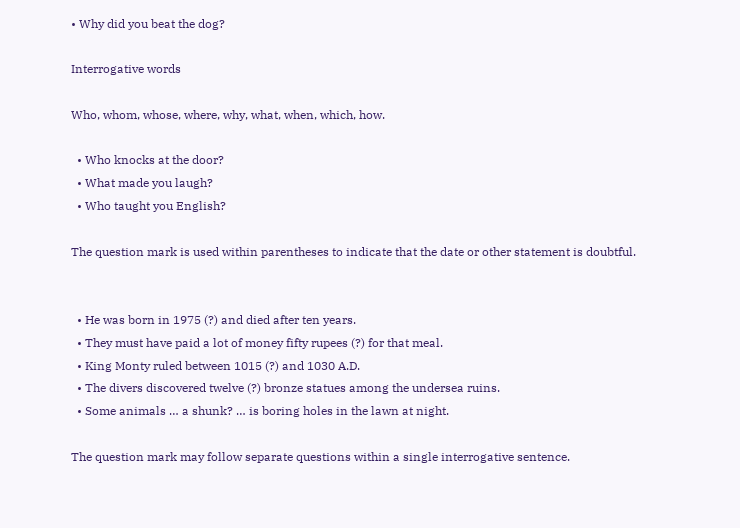• Why did you beat the dog?

Interrogative words

Who, whom, whose, where, why, what, when, which, how.

  • Who knocks at the door?
  • What made you laugh?
  • Who taught you English?

The question mark is used within parentheses to indicate that the date or other statement is doubtful.


  • He was born in 1975 (?) and died after ten years.
  • They must have paid a lot of money fifty rupees (?) for that meal.
  • King Monty ruled between 1015 (?) and 1030 A.D.
  • The divers discovered twelve (?) bronze statues among the undersea ruins.
  • Some animals … a shunk? … is boring holes in the lawn at night.

The question mark may follow separate questions within a single interrogative sentence.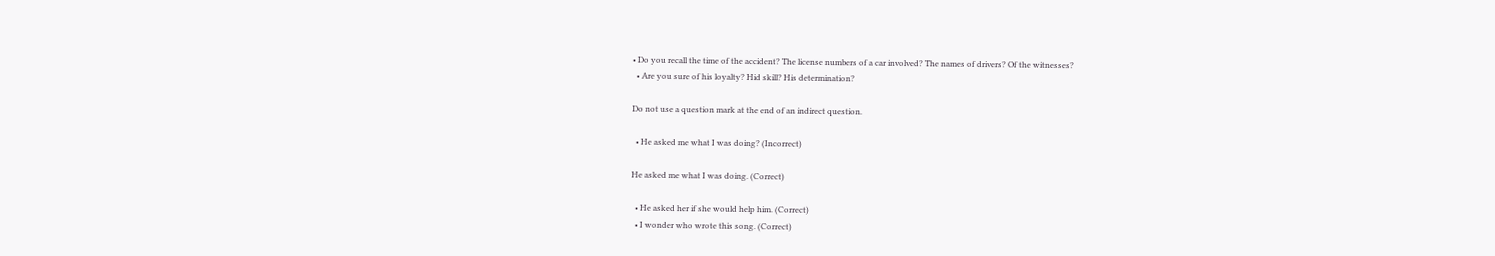• Do you recall the time of the accident? The license numbers of a car involved? The names of drivers? Of the witnesses?
  • Are you sure of his loyalty? Hid skill? His determination?

Do not use a question mark at the end of an indirect question.

  • He asked me what I was doing? (Incorrect)

He asked me what I was doing. (Correct)

  • He asked her if she would help him. (Correct)
  • I wonder who wrote this song. (Correct)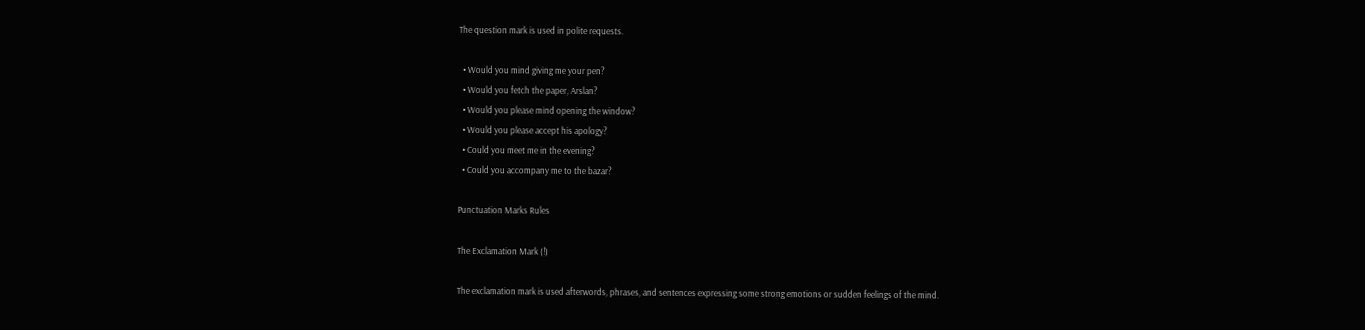The question mark is used in polite requests.

  • Would you mind giving me your pen?
  • Would you fetch the paper, Arslan?
  • Would you please mind opening the window?
  • Would you please accept his apology?
  • Could you meet me in the evening?
  • Could you accompany me to the bazar?

Punctuation Marks Rules

The Exclamation Mark (!)

The exclamation mark is used afterwords, phrases, and sentences expressing some strong emotions or sudden feelings of the mind.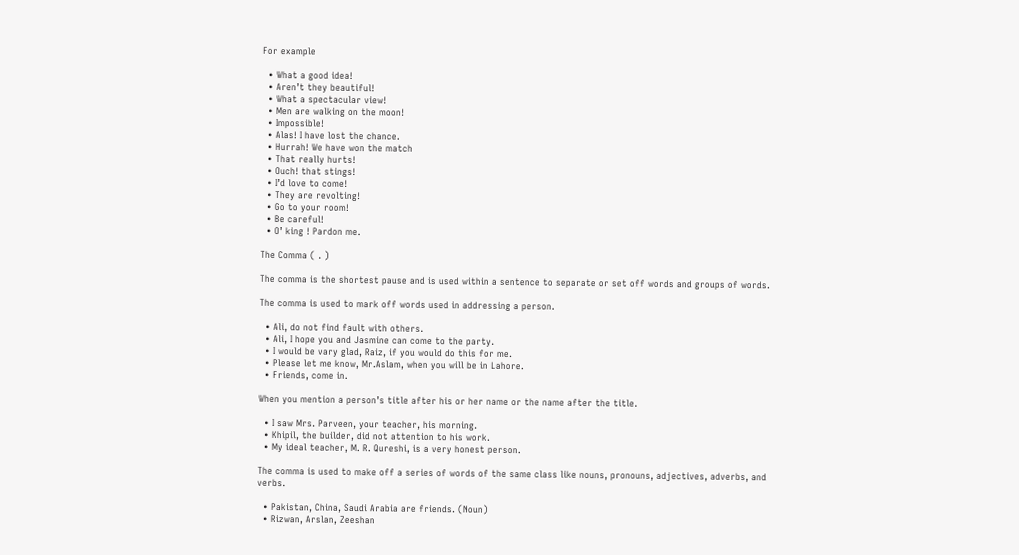For example

  • What a good idea!
  • Aren’t they beautiful!
  • What a spectacular view!
  • Men are walking on the moon!
  • Impossible!
  • Alas! I have lost the chance.
  • Hurrah! We have won the match
  • That really hurts!
  • Ouch! that stings!
  • I’d love to come!
  • They are revolting!
  • Go to your room!
  • Be careful!
  • O’ king ! Pardon me.

The Comma ( . )

The comma is the shortest pause and is used within a sentence to separate or set off words and groups of words.

The comma is used to mark off words used in addressing a person.

  • Ali, do not find fault with others.
  • Ali, I hope you and Jasmine can come to the party.
  • I would be vary glad, Raiz, if you would do this for me.
  • Please let me know, Mr.Aslam, when you will be in Lahore.
  • Friends, come in.

When you mention a person’s title after his or her name or the name after the title.

  • I saw Mrs. Parveen, your teacher, his morning.
  • Khipil, the builder, did not attention to his work.
  • My ideal teacher, M. R. Qureshi, is a very honest person.

The comma is used to make off a series of words of the same class like nouns, pronouns, adjectives, adverbs, and verbs.

  • Pakistan, China, Saudi Arabia are friends. (Noun)
  • Rizwan, Arslan, Zeeshan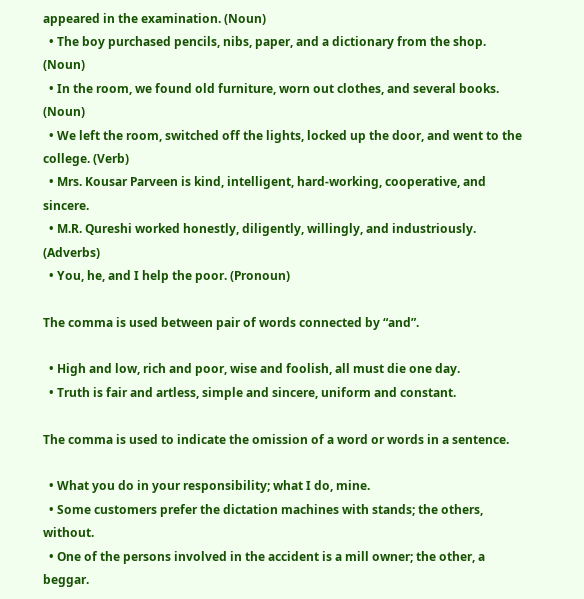appeared in the examination. (Noun)
  • The boy purchased pencils, nibs, paper, and a dictionary from the shop. (Noun)
  • In the room, we found old furniture, worn out clothes, and several books. (Noun)
  • We left the room, switched off the lights, locked up the door, and went to the college. (Verb)
  • Mrs. Kousar Parveen is kind, intelligent, hard-working, cooperative, and sincere.
  • M.R. Qureshi worked honestly, diligently, willingly, and industriously. (Adverbs)
  • You, he, and I help the poor. (Pronoun)

The comma is used between pair of words connected by “and”.

  • High and low, rich and poor, wise and foolish, all must die one day.
  • Truth is fair and artless, simple and sincere, uniform and constant.

The comma is used to indicate the omission of a word or words in a sentence.

  • What you do in your responsibility; what I do, mine.
  • Some customers prefer the dictation machines with stands; the others, without.
  • One of the persons involved in the accident is a mill owner; the other, a beggar.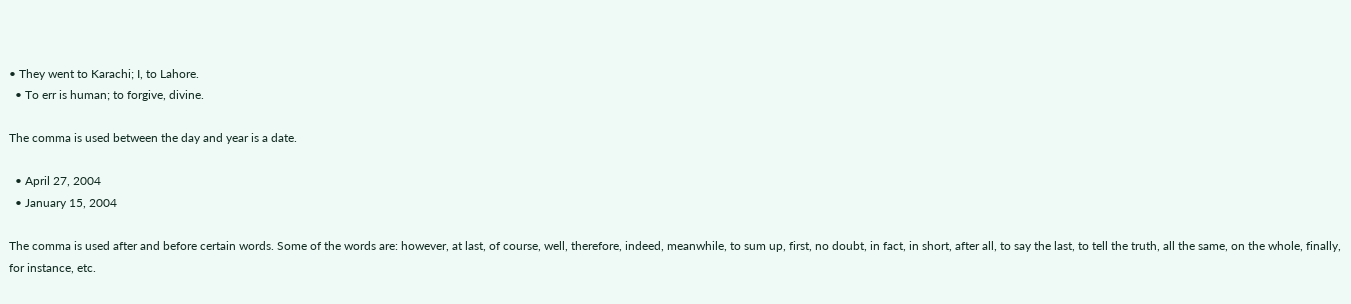• They went to Karachi; I, to Lahore.
  • To err is human; to forgive, divine.

The comma is used between the day and year is a date.

  • April 27, 2004
  • January 15, 2004

The comma is used after and before certain words. Some of the words are: however, at last, of course, well, therefore, indeed, meanwhile, to sum up, first, no doubt, in fact, in short, after all, to say the last, to tell the truth, all the same, on the whole, finally, for instance, etc.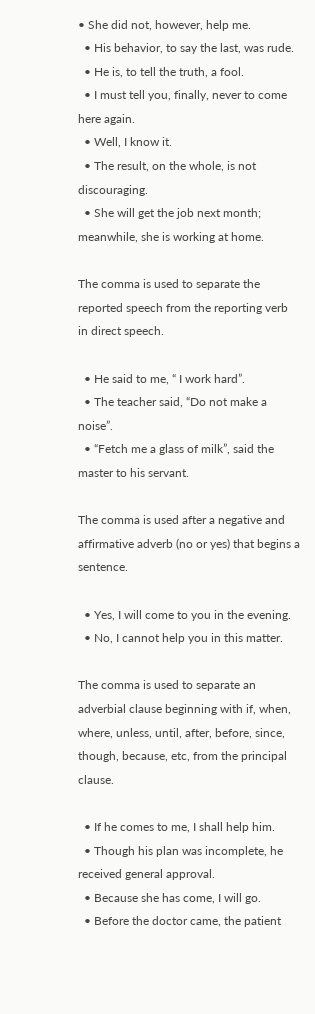• She did not, however, help me.
  • His behavior, to say the last, was rude.
  • He is, to tell the truth, a fool.
  • I must tell you, finally, never to come here again.
  • Well, I know it.
  • The result, on the whole, is not discouraging.
  • She will get the job next month; meanwhile, she is working at home.

The comma is used to separate the reported speech from the reporting verb in direct speech.

  • He said to me, “ I work hard”.
  • The teacher said, “Do not make a noise”.
  • “Fetch me a glass of milk”, said the master to his servant.

The comma is used after a negative and affirmative adverb (no or yes) that begins a sentence.

  • Yes, I will come to you in the evening.
  • No, I cannot help you in this matter.

The comma is used to separate an adverbial clause beginning with if, when, where, unless, until, after, before, since, though, because, etc, from the principal clause.

  • If he comes to me, I shall help him.
  • Though his plan was incomplete, he received general approval.
  • Because she has come, I will go.
  • Before the doctor came, the patient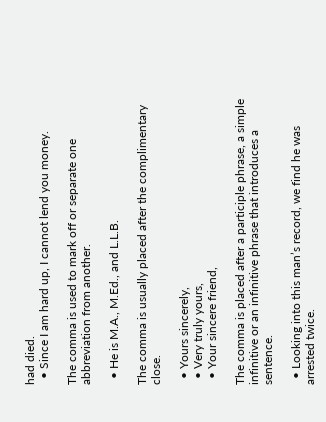had died.
  • Since I am hard up, I cannot lend you money.

The comma is used to mark off or separate one abbreviation from another.

  • He is M.A., M.Ed., and L.L.B.

The comma is usually placed after the complimentary close.

  • Yours sincerely,
  • Very truly yours,
  • Your sincere friend,

The comma is placed after a participle phrase, a simple infinitive or an infinitive phrase that introduces a sentence.

  • Looking into this man’s record, we find he was arrested twice.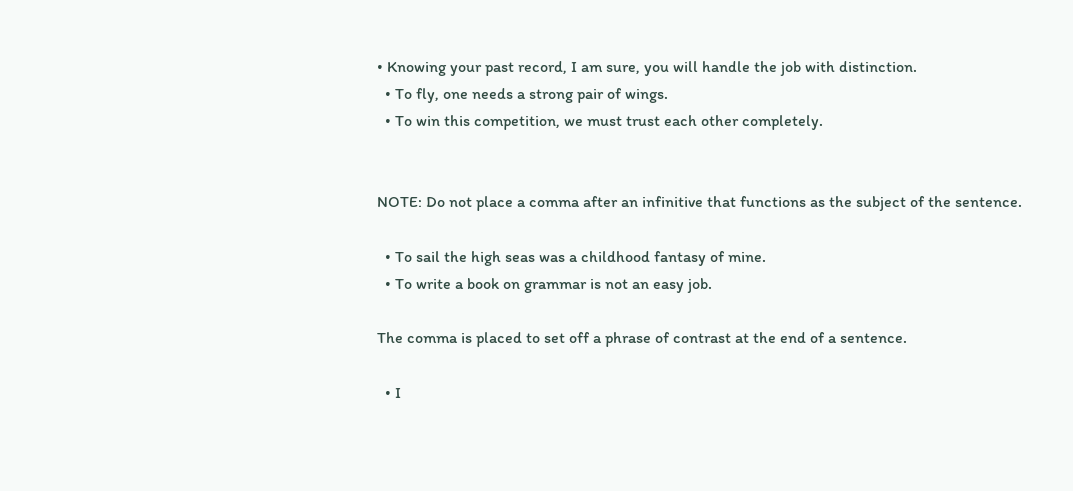• Knowing your past record, I am sure, you will handle the job with distinction.
  • To fly, one needs a strong pair of wings.
  • To win this competition, we must trust each other completely.


NOTE: Do not place a comma after an infinitive that functions as the subject of the sentence.

  • To sail the high seas was a childhood fantasy of mine.
  • To write a book on grammar is not an easy job.

The comma is placed to set off a phrase of contrast at the end of a sentence.

  • I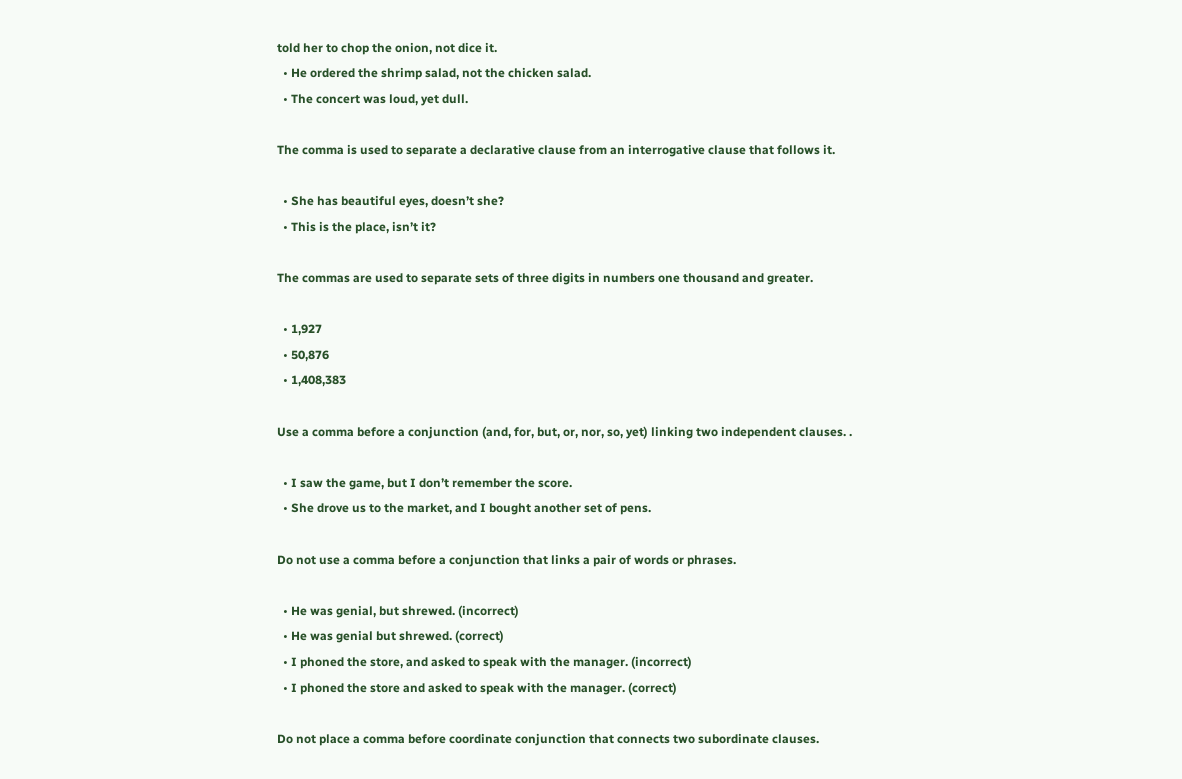told her to chop the onion, not dice it.
  • He ordered the shrimp salad, not the chicken salad.
  • The concert was loud, yet dull.

The comma is used to separate a declarative clause from an interrogative clause that follows it.

  • She has beautiful eyes, doesn’t she?
  • This is the place, isn’t it?

The commas are used to separate sets of three digits in numbers one thousand and greater.

  • 1,927
  • 50,876
  • 1,408,383

Use a comma before a conjunction (and, for, but, or, nor, so, yet) linking two independent clauses. .

  • I saw the game, but I don’t remember the score.
  • She drove us to the market, and I bought another set of pens.

Do not use a comma before a conjunction that links a pair of words or phrases.

  • He was genial, but shrewed. (incorrect)
  • He was genial but shrewed. (correct)
  • I phoned the store, and asked to speak with the manager. (incorrect)
  • I phoned the store and asked to speak with the manager. (correct)

Do not place a comma before coordinate conjunction that connects two subordinate clauses.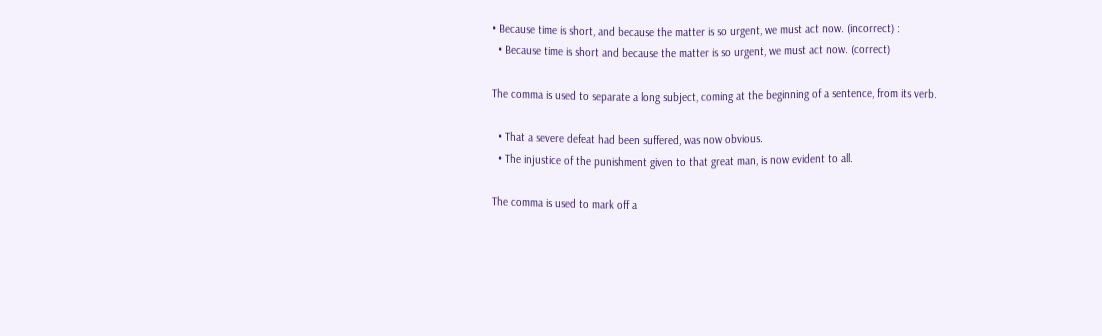• Because time is short, and because the matter is so urgent, we must act now. (incorrect) :
  • Because time is short and because the matter is so urgent, we must act now. (correct)

The comma is used to separate a long subject, coming at the beginning of a sentence, from its verb.

  • That a severe defeat had been suffered, was now obvious.
  • The injustice of the punishment given to that great man, is now evident to all.

The comma is used to mark off a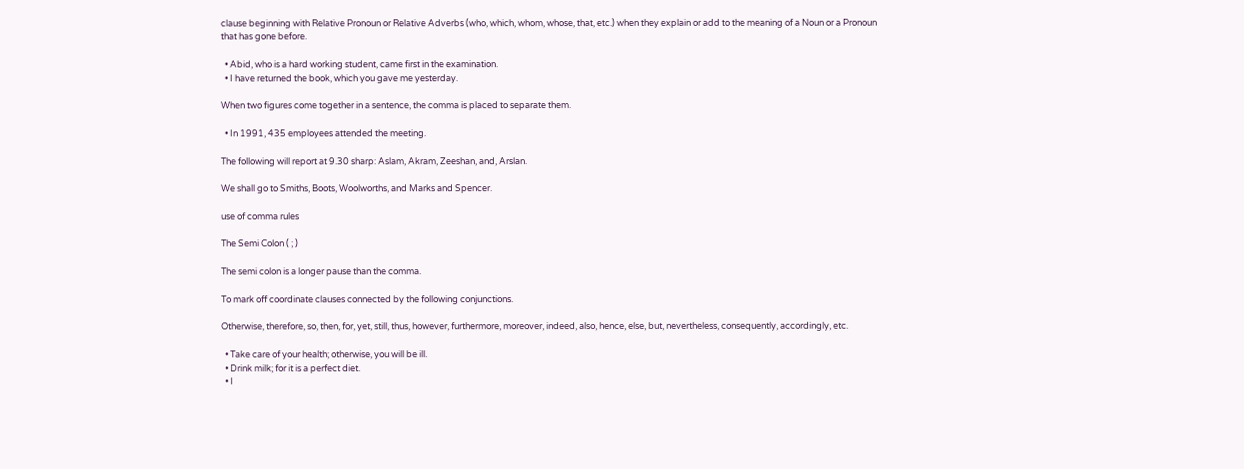clause beginning with Relative Pronoun or Relative Adverbs (who, which, whom, whose, that, etc.) when they explain or add to the meaning of a Noun or a Pronoun that has gone before.

  • Abid, who is a hard working student, came first in the examination.
  • I have returned the book, which you gave me yesterday.

When two figures come together in a sentence, the comma is placed to separate them.

  • In 1991, 435 employees attended the meeting.

The following will report at 9.30 sharp: Aslam, Akram, Zeeshan, and, Arslan.

We shall go to Smiths, Boots, Woolworths, and Marks and Spencer.

use of comma rules

The Semi Colon ( ; )

The semi colon is a longer pause than the comma.

To mark off coordinate clauses connected by the following conjunctions.

Otherwise, therefore, so, then, for, yet, still, thus, however, furthermore, moreover, indeed, also, hence, else, but, nevertheless, consequently, accordingly, etc.

  • Take care of your health; otherwise, you will be ill.
  • Drink milk; for it is a perfect diet.
  • I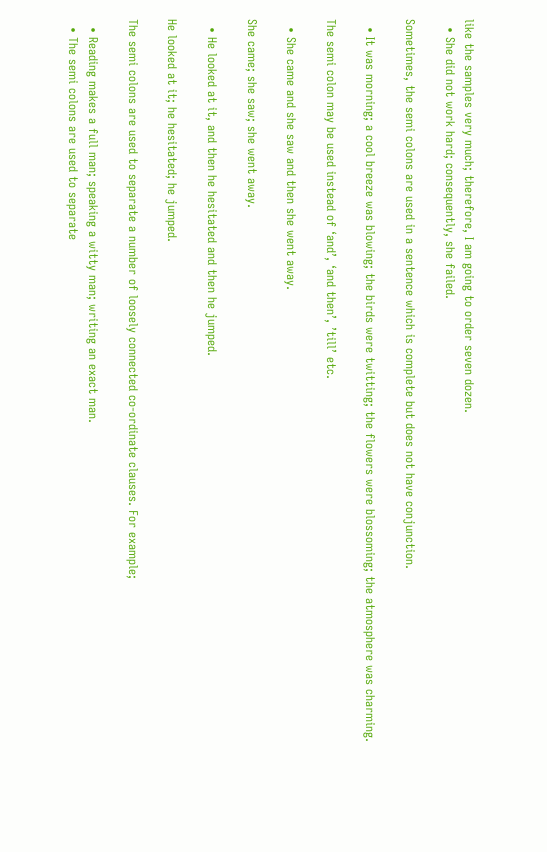like the samples very much; therefore, I am going to order seven dozen.
  • She did not work hard; consequently, she failed.

Sometimes, the semi colons are used in a sentence which is complete but does not have conjunction.

  • It was morning; a cool breeze was blowing; the birds were twitting; the flowers were blossoming; the atmosphere was charming.

The semi colon may be used instead of ‘and’, ‘and then’, ’till’ etc.

  • She came and she saw and then she went away.

She came; she saw; she went away.

  • He looked at it, and then he hesitated and then he jumped.

He looked at it; he hesitated; he jumped.

The semi colons are used to separate a number of loosely connected co-ordinate clauses. For example;

  • Reading makes a full man; speaking a witty man; writing an exact man.
  • The semi colons are used to separate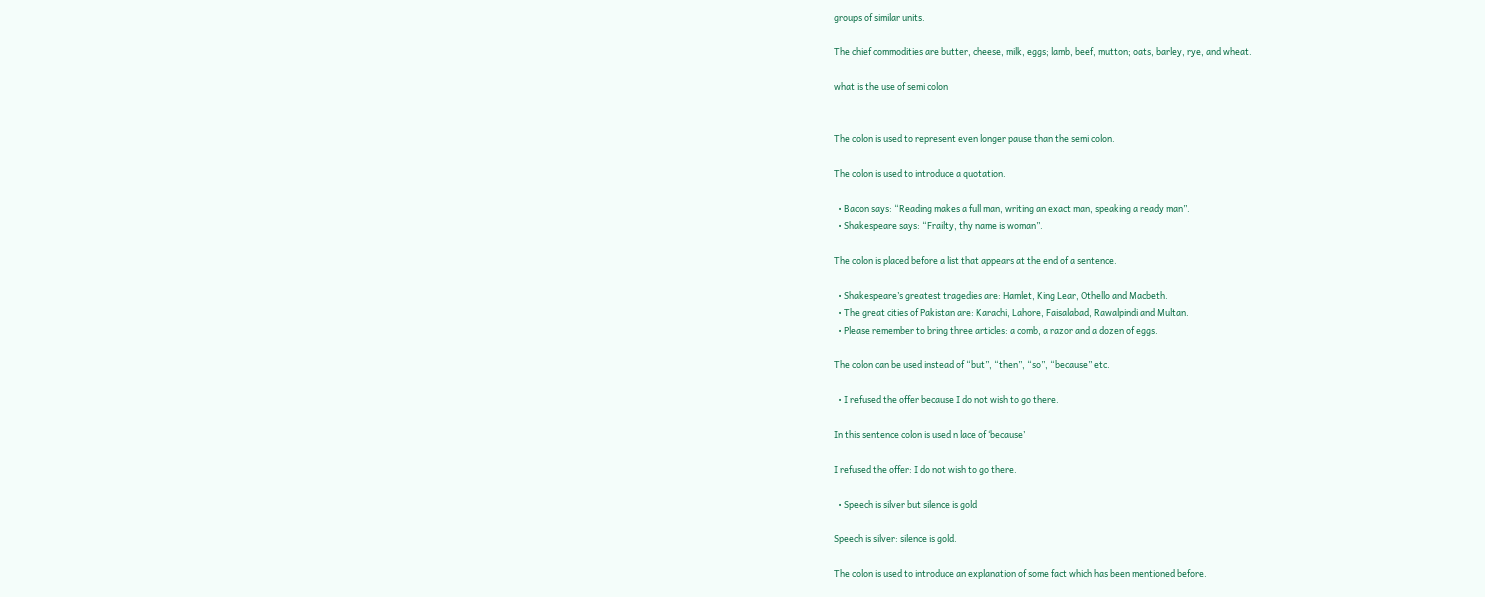groups of similar units.

The chief commodities are butter, cheese, milk, eggs; lamb, beef, mutton; oats, barley, rye, and wheat.

what is the use of semi colon


The colon is used to represent even longer pause than the semi colon.

The colon is used to introduce a quotation.

  • Bacon says: “Reading makes a full man, writing an exact man, speaking a ready man”.
  • Shakespeare says: “Frailty, thy name is woman”.

The colon is placed before a list that appears at the end of a sentence.

  • Shakespeare’s greatest tragedies are: Hamlet, King Lear, Othello and Macbeth.
  • The great cities of Pakistan are: Karachi, Lahore, Faisalabad, Rawalpindi and Multan.
  • Please remember to bring three articles: a comb, a razor and a dozen of eggs.

The colon can be used instead of “but”, “then”, “so”, “because” etc.

  • I refused the offer because I do not wish to go there.

In this sentence colon is used n lace of ‘because’

I refused the offer: I do not wish to go there.

  • Speech is silver but silence is gold

Speech is silver: silence is gold.

The colon is used to introduce an explanation of some fact which has been mentioned before.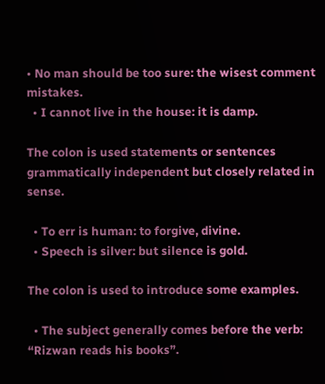• No man should be too sure: the wisest comment mistakes.
  • I cannot live in the house: it is damp.

The colon is used statements or sentences grammatically independent but closely related in sense.

  • To err is human: to forgive, divine.
  • Speech is silver: but silence is gold.

The colon is used to introduce some examples.

  • The subject generally comes before the verb: “Rizwan reads his books”.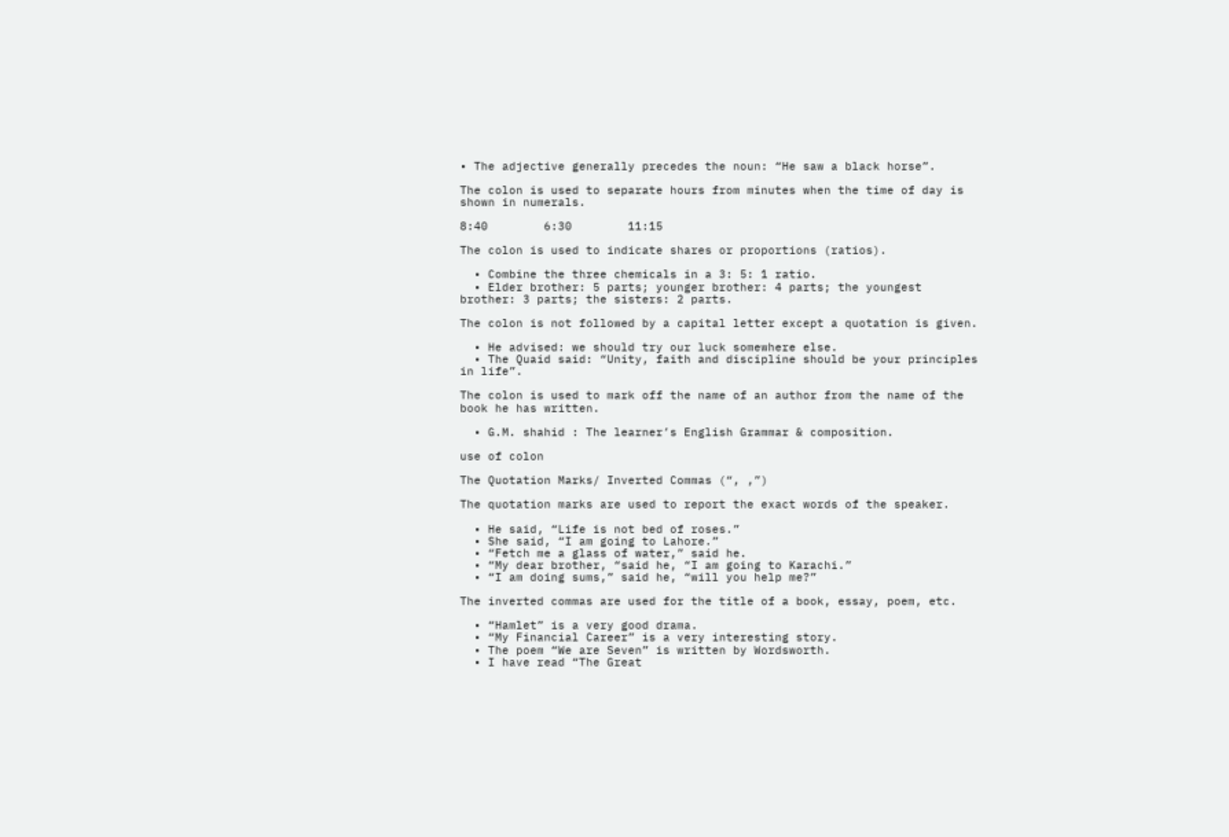• The adjective generally precedes the noun: “He saw a black horse”.

The colon is used to separate hours from minutes when the time of day is shown in numerals.

8:40        6:30        11:15

The colon is used to indicate shares or proportions (ratios).

  • Combine the three chemicals in a 3: 5: 1 ratio.
  • Elder brother: 5 parts; younger brother: 4 parts; the youngest brother: 3 parts; the sisters: 2 parts.

The colon is not followed by a capital letter except a quotation is given.

  • He advised: we should try our luck somewhere else.
  • The Quaid said: “Unity, faith and discipline should be your principles in life”.

The colon is used to mark off the name of an author from the name of the book he has written.

  • G.M. shahid : The learner’s English Grammar & composition.

use of colon

The Quotation Marks/ Inverted Commas (“, ,”)

The quotation marks are used to report the exact words of the speaker.

  • He said, “Life is not bed of roses.”
  • She said, “I am going to Lahore.”
  • “Fetch me a glass of water,” said he.
  • “My dear brother, “said he, “I am going to Karachi.”
  • “I am doing sums,” said he, “will you help me?”

The inverted commas are used for the title of a book, essay, poem, etc.

  • “Hamlet” is a very good drama.
  • “My Financial Career” is a very interesting story.
  • The poem “We are Seven” is written by Wordsworth.
  • I have read “The Great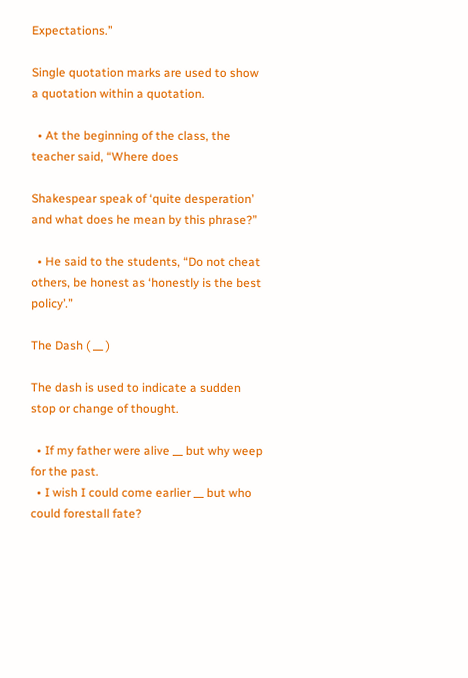Expectations.”

Single quotation marks are used to show a quotation within a quotation.

  • At the beginning of the class, the teacher said, “Where does

Shakespear speak of ‘quite desperation’ and what does he mean by this phrase?”

  • He said to the students, “Do not cheat others, be honest as ‘honestly is the best policy’.”

The Dash ( __ )

The dash is used to indicate a sudden stop or change of thought.

  • If my father were alive __ but why weep for the past.
  • I wish I could come earlier __ but who could forestall fate?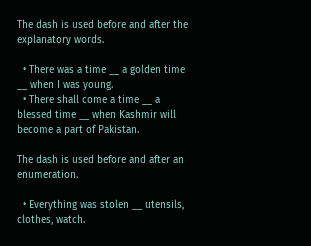The dash is used before and after the explanatory words.

  • There was a time __ a golden time __ when I was young.
  • There shall come a time __ a blessed time __ when Kashmir will become a part of Pakistan.

The dash is used before and after an enumeration.

  • Everything was stolen __ utensils, clothes, watch.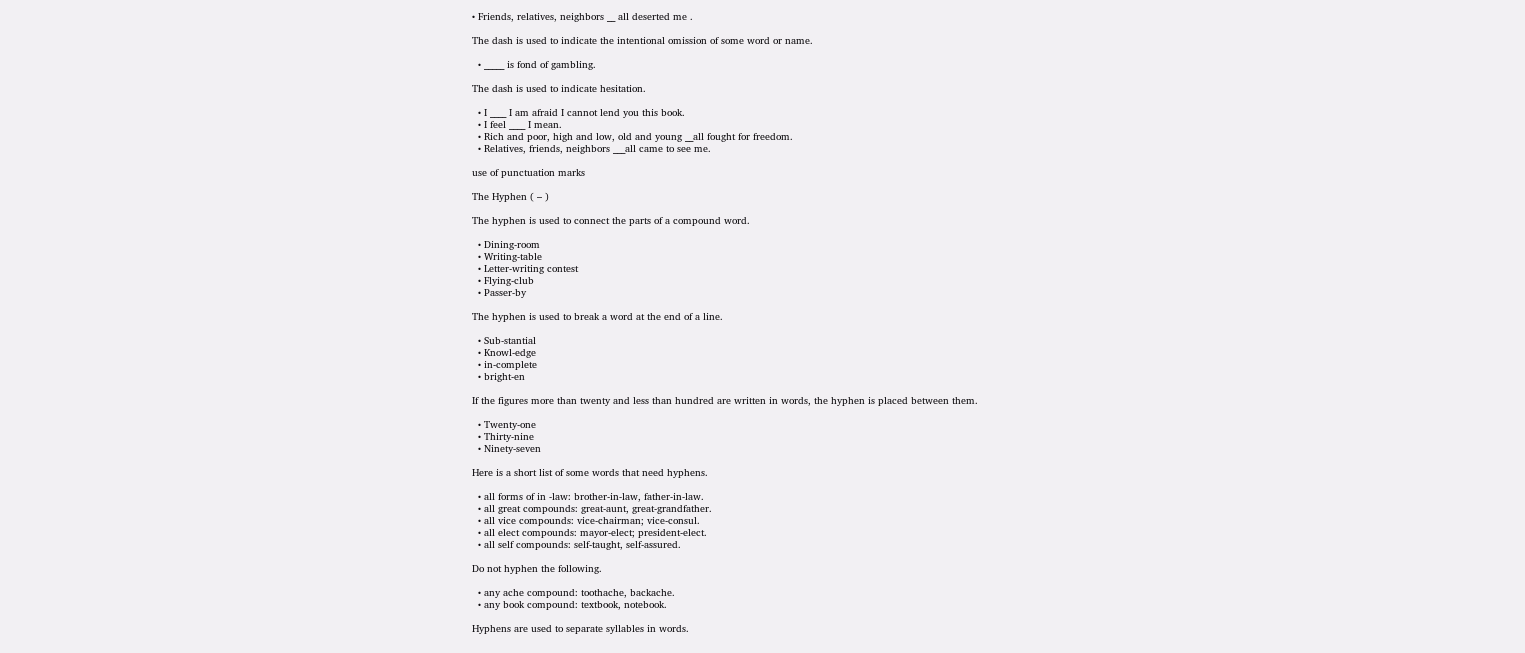• Friends, relatives, neighbors __ all deserted me .

The dash is used to indicate the intentional omission of some word or name.

  • _____ is fond of gambling.

The dash is used to indicate hesitation.

  • I ____ I am afraid I cannot lend you this book.
  • I feel ____ I mean.
  • Rich and poor, high and low, old and young __all fought for freedom.
  • Relatives, friends, neighbors ___all came to see me.

use of punctuation marks

The Hyphen ( – )

The hyphen is used to connect the parts of a compound word.

  • Dining-room
  • Writing-table
  • Letter-writing contest
  • Flying-club
  • Passer-by

The hyphen is used to break a word at the end of a line.

  • Sub-stantial
  • Knowl-edge
  • in-complete
  • bright-en

If the figures more than twenty and less than hundred are written in words, the hyphen is placed between them.

  • Twenty-one
  • Thirty-nine
  • Ninety-seven

Here is a short list of some words that need hyphens.

  • all forms of in -law: brother-in-law, father-in-law.
  • all great compounds: great-aunt, great-grandfather.
  • all vice compounds: vice-chairman; vice-consul.
  • all elect compounds: mayor-elect; president-elect.
  • all self compounds: self-taught, self-assured.

Do not hyphen the following.

  • any ache compound: toothache, backache.
  • any book compound: textbook, notebook.

Hyphens are used to separate syllables in words.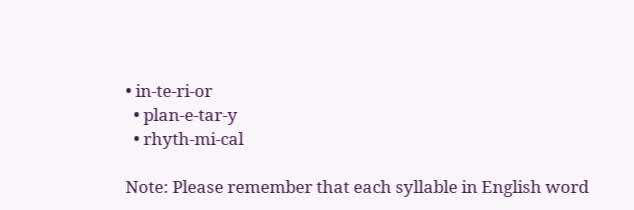• in-te-ri-or
  • plan-e-tar-y
  • rhyth-mi-cal

Note: Please remember that each syllable in English word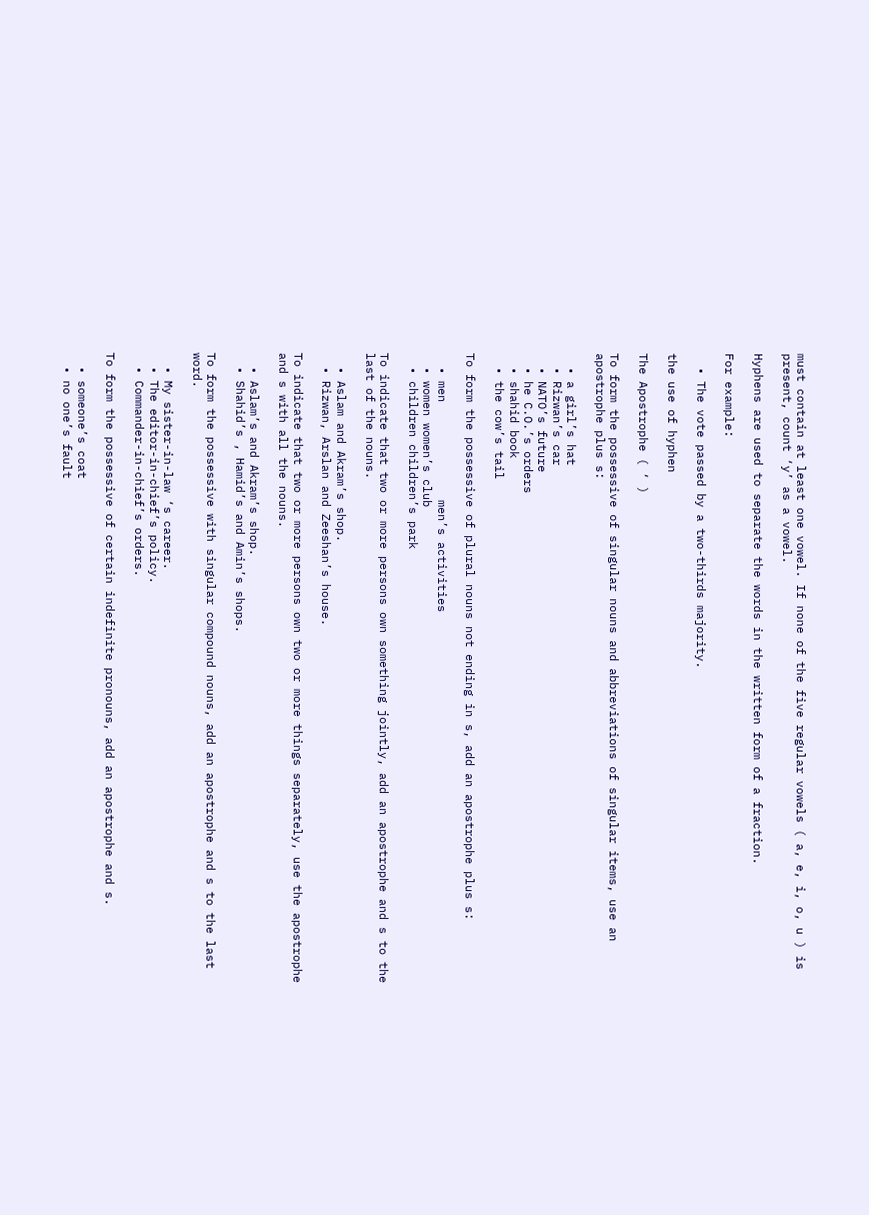must contain at least one vowel. If none of the five regular vowels ( a, e, i, o, u ) is present, count ‘y’ as a vowel.

Hyphens are used to separate the words in the written form of a fraction.

For example:

  • The vote passed by a two-thirds majority.

the use of hyphen

The Apostrophe ( ‘ )

To form the possessive of singular nouns and abbreviations of singular items, use an apostrophe plus s:

  • a girl’s hat
  • Rizwan’s car
  • NATO’s future
  • he C.O.’s orders
  • shahid book
  • the cow’s tail

To form the possessive of plural nouns not ending in s, add an apostrophe plus s:

  • men              men’s activities
  • women women’s club
  • children children’s park

To indicate that two or more persons own something jointly, add an apostrophe and s to the last of the nouns.

  • Aslam and Akram’s shop.
  • Rizwan, Arslan and Zeeshan’s house.

To indicate that two or more persons own two or more things separately, use the apostrophe and s with all the nouns.

  • Aslam’s and Akram’s shop.
  • Shahid’s , Hamid’s and Amin’s shops.

To form the possessive with singular compound nouns, add an apostrophe and s to the last word.

  • My sister-in-law ‘s career.
  • The editor-in-chief’s policy.
  • Commander-in-chief’s orders.

To form the possessive of certain indefinite pronouns, add an apostrophe and s.

  • someone’s coat
  • no one’s fault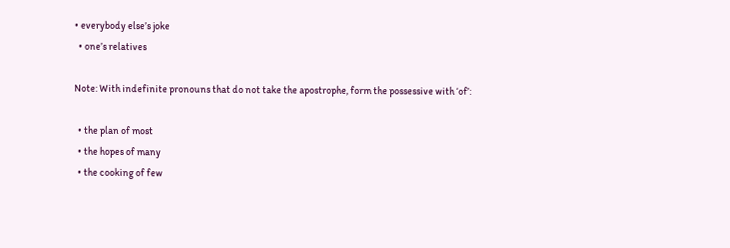• everybody else’s joke
  • one’s relatives

Note: With indefinite pronouns that do not take the apostrophe, form the possessive with ‘of’:

  • the plan of most
  • the hopes of many
  • the cooking of few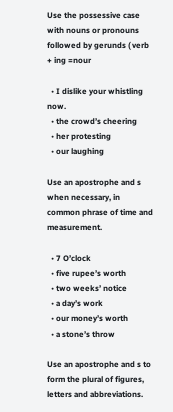Use the possessive case with nouns or pronouns followed by gerunds ( verb + ing =nour

  • I dislike your whistling now.
  • the crowd’s cheering
  • her protesting
  • our laughing

Use an apostrophe and s when necessary, in common phrase of time and measurement.

  • 7 O’clock
  • five rupee’s worth
  • two weeks’ notice
  • a day’s work
  • our money’s worth
  • a stone’s throw

Use an apostrophe and s to form the plural of figures, letters and abbreviations.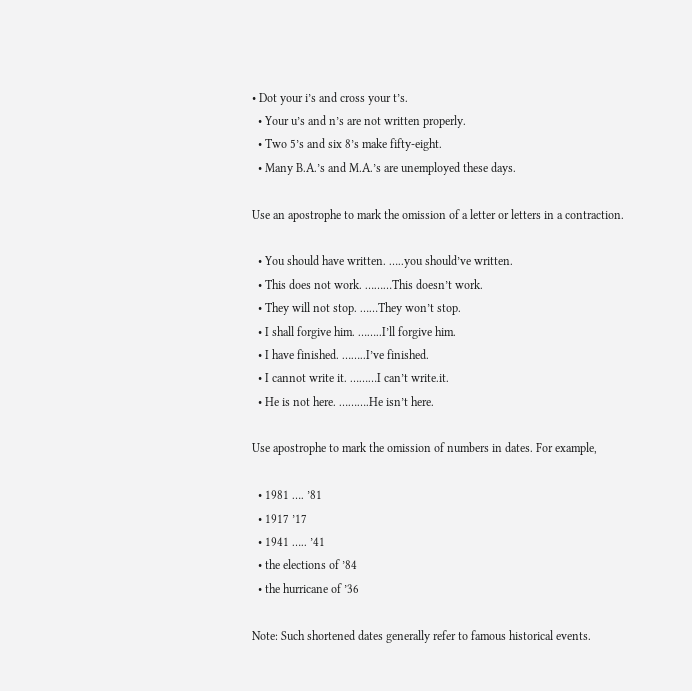• Dot your i’s and cross your t’s.
  • Your u’s and n’s are not written properly.
  • Two 5’s and six 8’s make fifty-eight.
  • Many B.A.’s and M.A.’s are unemployed these days.

Use an apostrophe to mark the omission of a letter or letters in a contraction.

  • You should have written. …..you should’ve written.
  • This does not work. ………This doesn’t work.
  • They will not stop. ……They won’t stop.
  • I shall forgive him. ……..I’ll forgive him.
  • I have finished. ……..I’ve finished.
  • I cannot write it. ………I can’t write.it.
  • He is not here. ……….He isn’t here.

Use apostrophe to mark the omission of numbers in dates. For example,

  • 1981 …. ’81
  • 1917 ’17
  • 1941 ….. ’41
  • the elections of ’84
  • the hurricane of ’36

Note: Such shortened dates generally refer to famous historical events.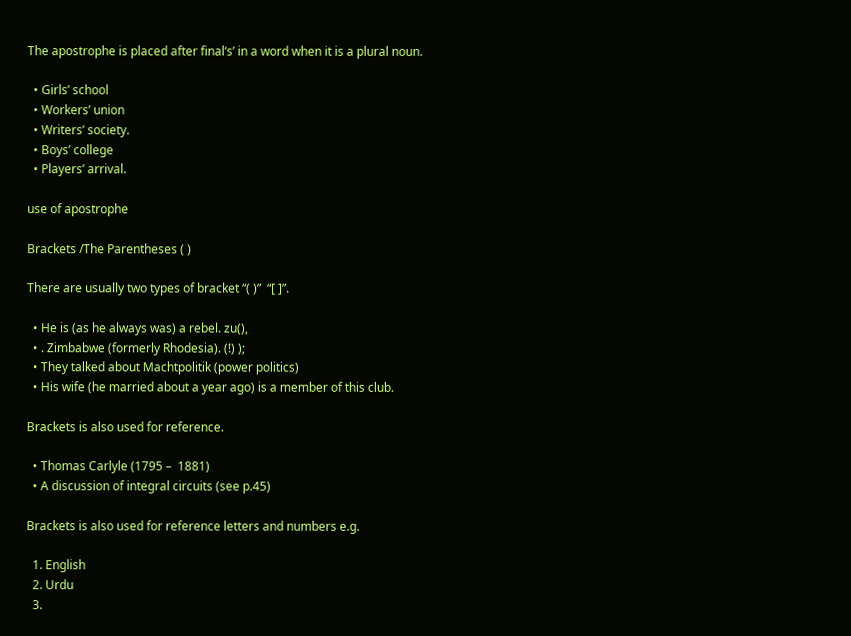The apostrophe is placed after final‘s’ in a word when it is a plural noun.

  • Girls’ school
  • Workers’ union
  • Writers’ society.
  • Boys’ college
  • Players’ arrival.

use of apostrophe

Brackets /The Parentheses ( )

There are usually two types of bracket “( )”  “[ ]”.

  • He is (as he always was) a rebel. zu(),
  • . Zimbabwe (formerly Rhodesia). (!) );
  • They talked about Machtpolitik (power politics)
  • His wife (he married about a year ago) is a member of this club.

Brackets is also used for reference.

  • Thomas Carlyle (1795 –  1881)
  • A discussion of integral circuits (see p.45)

Brackets is also used for reference letters and numbers e.g.

  1. English
  2. Urdu
  3.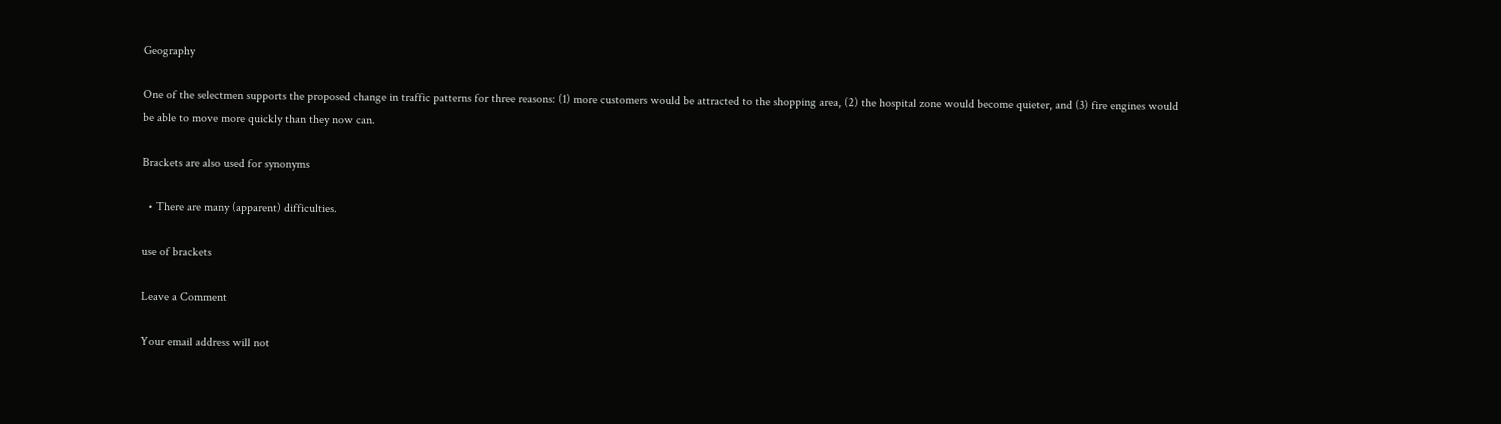Geography

One of the selectmen supports the proposed change in traffic patterns for three reasons: (1) more customers would be attracted to the shopping area, (2) the hospital zone would become quieter, and (3) fire engines would be able to move more quickly than they now can.

Brackets are also used for synonyms

  • There are many (apparent) difficulties.

use of brackets

Leave a Comment

Your email address will not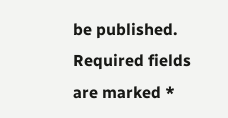be published. Required fields are marked *